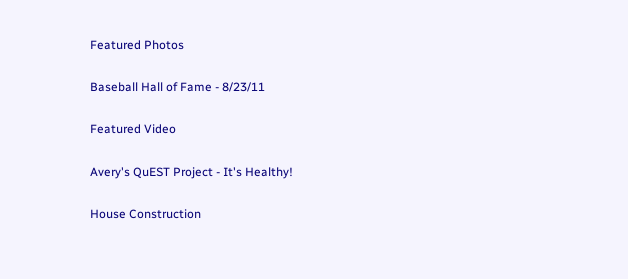Featured Photos

Baseball Hall of Fame - 8/23/11

Featured Video

Avery's QuEST Project - It's Healthy!

House Construction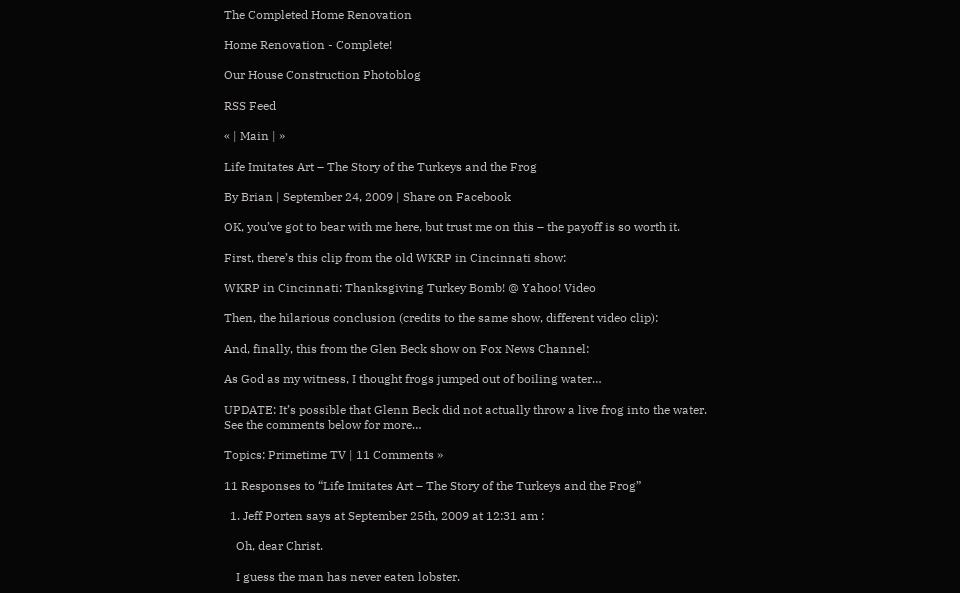The Completed Home Renovation

Home Renovation - Complete!

Our House Construction Photoblog

RSS Feed

« | Main | »

Life Imitates Art – The Story of the Turkeys and the Frog

By Brian | September 24, 2009 | Share on Facebook

OK, you’ve got to bear with me here, but trust me on this – the payoff is so worth it.

First, there’s this clip from the old WKRP in Cincinnati show:

WKRP in Cincinnati: Thanksgiving Turkey Bomb! @ Yahoo! Video

Then, the hilarious conclusion (credits to the same show, different video clip):

And, finally, this from the Glen Beck show on Fox News Channel:

As God as my witness, I thought frogs jumped out of boiling water…

UPDATE: It’s possible that Glenn Beck did not actually throw a live frog into the water. See the comments below for more…

Topics: Primetime TV | 11 Comments »

11 Responses to “Life Imitates Art – The Story of the Turkeys and the Frog”

  1. Jeff Porten says at September 25th, 2009 at 12:31 am :

    Oh, dear Christ.

    I guess the man has never eaten lobster.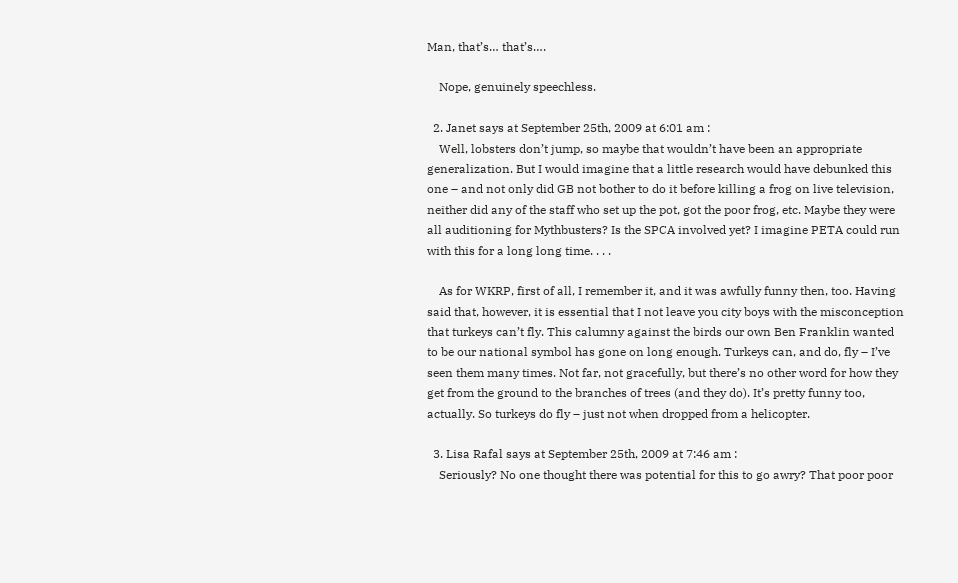Man, that’s… that’s….

    Nope, genuinely speechless.

  2. Janet says at September 25th, 2009 at 6:01 am :
    Well, lobsters don’t jump, so maybe that wouldn’t have been an appropriate generalization. But I would imagine that a little research would have debunked this one – and not only did GB not bother to do it before killing a frog on live television, neither did any of the staff who set up the pot, got the poor frog, etc. Maybe they were all auditioning for Mythbusters? Is the SPCA involved yet? I imagine PETA could run with this for a long long time. . . .

    As for WKRP, first of all, I remember it, and it was awfully funny then, too. Having said that, however, it is essential that I not leave you city boys with the misconception that turkeys can’t fly. This calumny against the birds our own Ben Franklin wanted to be our national symbol has gone on long enough. Turkeys can, and do, fly – I’ve seen them many times. Not far, not gracefully, but there’s no other word for how they get from the ground to the branches of trees (and they do). It’s pretty funny too, actually. So turkeys do fly – just not when dropped from a helicopter.

  3. Lisa Rafal says at September 25th, 2009 at 7:46 am :
    Seriously? No one thought there was potential for this to go awry? That poor poor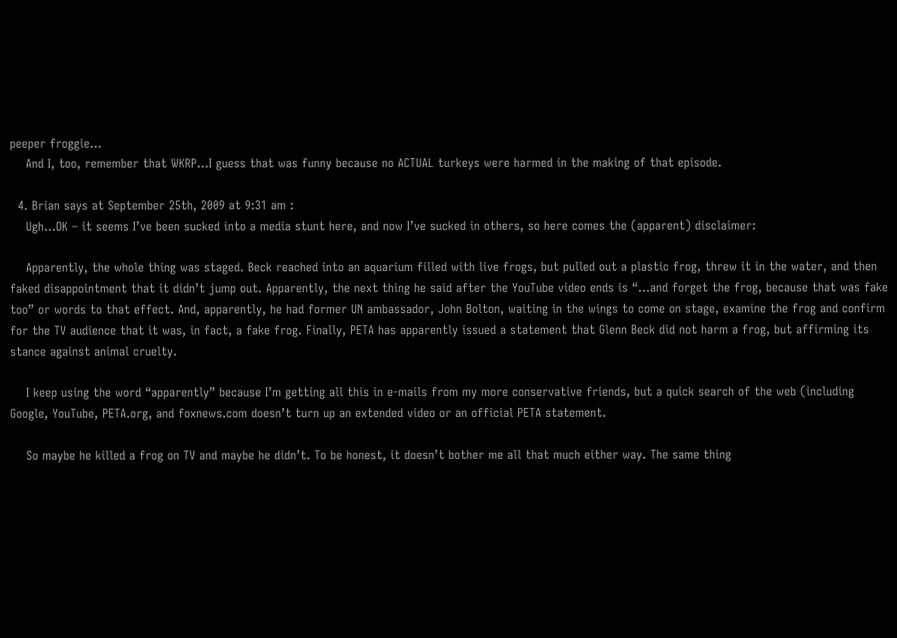peeper froggie…
    And I, too, remember that WKRP…I guess that was funny because no ACTUAL turkeys were harmed in the making of that episode.

  4. Brian says at September 25th, 2009 at 9:31 am :
    Ugh…OK – it seems I’ve been sucked into a media stunt here, and now I’ve sucked in others, so here comes the (apparent) disclaimer:

    Apparently, the whole thing was staged. Beck reached into an aquarium filled with live frogs, but pulled out a plastic frog, threw it in the water, and then faked disappointment that it didn’t jump out. Apparently, the next thing he said after the YouTube video ends is “…and forget the frog, because that was fake too” or words to that effect. And, apparently, he had former UN ambassador, John Bolton, waiting in the wings to come on stage, examine the frog and confirm for the TV audience that it was, in fact, a fake frog. Finally, PETA has apparently issued a statement that Glenn Beck did not harm a frog, but affirming its stance against animal cruelty.

    I keep using the word “apparently” because I’m getting all this in e-mails from my more conservative friends, but a quick search of the web (including Google, YouTube, PETA.org, and foxnews.com doesn’t turn up an extended video or an official PETA statement.

    So maybe he killed a frog on TV and maybe he didn’t. To be honest, it doesn’t bother me all that much either way. The same thing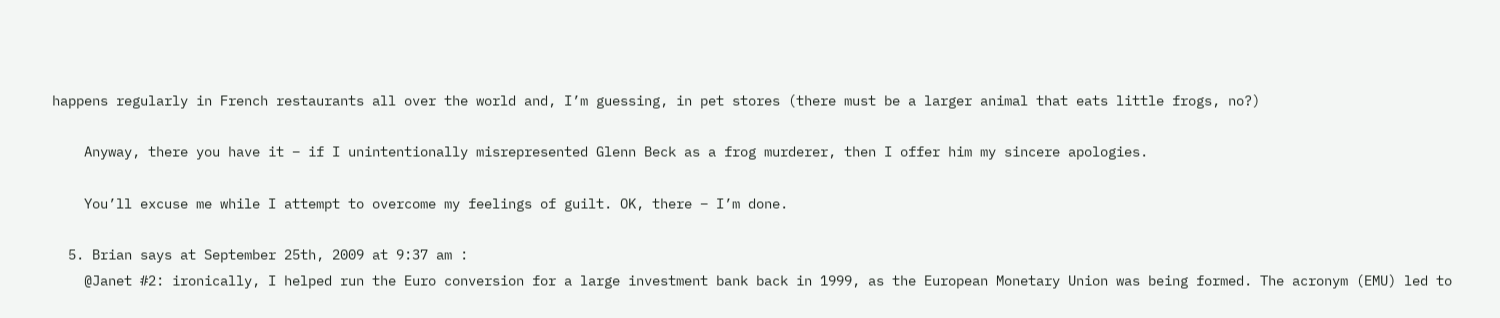happens regularly in French restaurants all over the world and, I’m guessing, in pet stores (there must be a larger animal that eats little frogs, no?)

    Anyway, there you have it – if I unintentionally misrepresented Glenn Beck as a frog murderer, then I offer him my sincere apologies.

    You’ll excuse me while I attempt to overcome my feelings of guilt. OK, there – I’m done.

  5. Brian says at September 25th, 2009 at 9:37 am :
    @Janet #2: ironically, I helped run the Euro conversion for a large investment bank back in 1999, as the European Monetary Union was being formed. The acronym (EMU) led to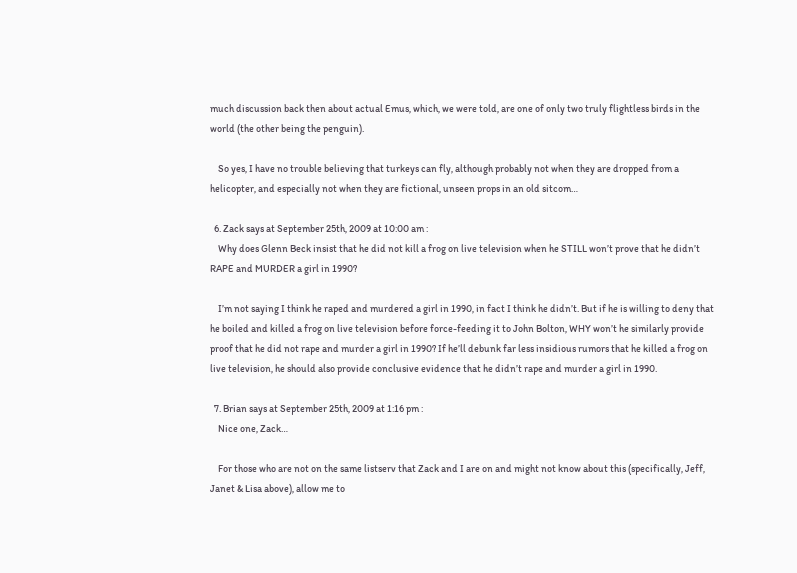much discussion back then about actual Emus, which, we were told, are one of only two truly flightless birds in the world (the other being the penguin).

    So yes, I have no trouble believing that turkeys can fly, although probably not when they are dropped from a helicopter, and especially not when they are fictional, unseen props in an old sitcom…

  6. Zack says at September 25th, 2009 at 10:00 am :
    Why does Glenn Beck insist that he did not kill a frog on live television when he STILL won’t prove that he didn’t RAPE and MURDER a girl in 1990?

    I’m not saying I think he raped and murdered a girl in 1990, in fact I think he didn’t. But if he is willing to deny that he boiled and killed a frog on live television before force-feeding it to John Bolton, WHY won’t he similarly provide proof that he did not rape and murder a girl in 1990? If he’ll debunk far less insidious rumors that he killed a frog on live television, he should also provide conclusive evidence that he didn’t rape and murder a girl in 1990.

  7. Brian says at September 25th, 2009 at 1:16 pm :
    Nice one, Zack…

    For those who are not on the same listserv that Zack and I are on and might not know about this (specifically, Jeff, Janet & Lisa above), allow me to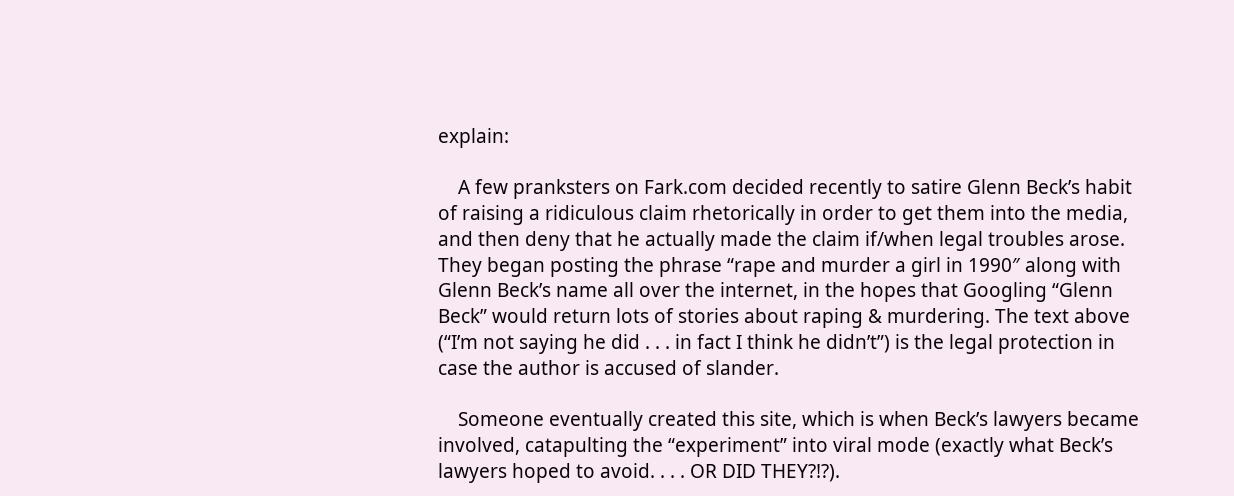explain:

    A few pranksters on Fark.com decided recently to satire Glenn Beck’s habit of raising a ridiculous claim rhetorically in order to get them into the media, and then deny that he actually made the claim if/when legal troubles arose. They began posting the phrase “rape and murder a girl in 1990″ along with Glenn Beck’s name all over the internet, in the hopes that Googling “Glenn Beck” would return lots of stories about raping & murdering. The text above (“I’m not saying he did . . . in fact I think he didn’t”) is the legal protection in case the author is accused of slander.

    Someone eventually created this site, which is when Beck’s lawyers became involved, catapulting the “experiment” into viral mode (exactly what Beck’s lawyers hoped to avoid. . . . OR DID THEY?!?).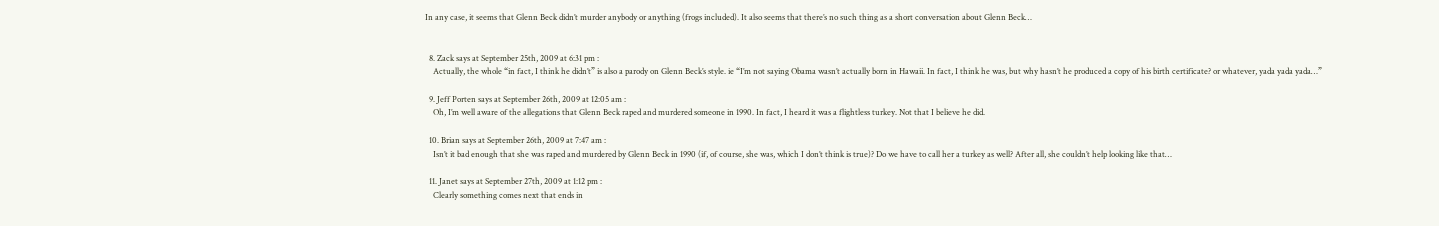In any case, it seems that Glenn Beck didn’t murder anybody or anything (frogs included). It also seems that there’s no such thing as a short conversation about Glenn Beck…


  8. Zack says at September 25th, 2009 at 6:31 pm :
    Actually, the whole “in fact, I think he didn’t” is also a parody on Glenn Beck’s style. ie “I’m not saying Obama wasn’t actually born in Hawaii. In fact, I think he was, but why hasn’t he produced a copy of his birth certificate? or whatever, yada yada yada…”

  9. Jeff Porten says at September 26th, 2009 at 12:05 am :
    Oh, I’m well aware of the allegations that Glenn Beck raped and murdered someone in 1990. In fact, I heard it was a flightless turkey. Not that I believe he did.

  10. Brian says at September 26th, 2009 at 7:47 am :
    Isn’t it bad enough that she was raped and murdered by Glenn Beck in 1990 (if, of course, she was, which I don’t think is true)? Do we have to call her a turkey as well? After all, she couldn’t help looking like that…

  11. Janet says at September 27th, 2009 at 1:12 pm :
    Clearly something comes next that ends in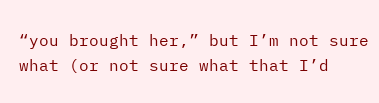“you brought her,” but I’m not sure what (or not sure what that I’d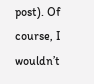post). Of course, I wouldn’t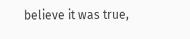believe it was true,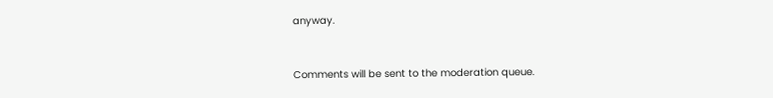anyway.


Comments will be sent to the moderation queue.